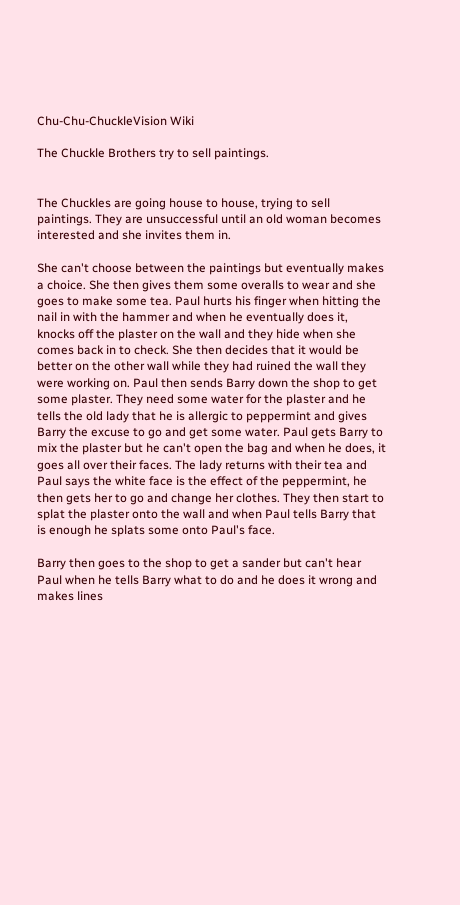Chu-Chu-ChuckleVision Wiki

The Chuckle Brothers try to sell paintings.


The Chuckles are going house to house, trying to sell paintings. They are unsuccessful until an old woman becomes interested and she invites them in.

She can't choose between the paintings but eventually makes a choice. She then gives them some overalls to wear and she goes to make some tea. Paul hurts his finger when hitting the nail in with the hammer and when he eventually does it, knocks off the plaster on the wall and they hide when she comes back in to check. She then decides that it would be better on the other wall while they had ruined the wall they were working on. Paul then sends Barry down the shop to get some plaster. They need some water for the plaster and he tells the old lady that he is allergic to peppermint and gives Barry the excuse to go and get some water. Paul gets Barry to mix the plaster but he can't open the bag and when he does, it goes all over their faces. The lady returns with their tea and Paul says the white face is the effect of the peppermint, he then gets her to go and change her clothes. They then start to splat the plaster onto the wall and when Paul tells Barry that is enough he splats some onto Paul's face.

Barry then goes to the shop to get a sander but can't hear Paul when he tells Barry what to do and he does it wrong and makes lines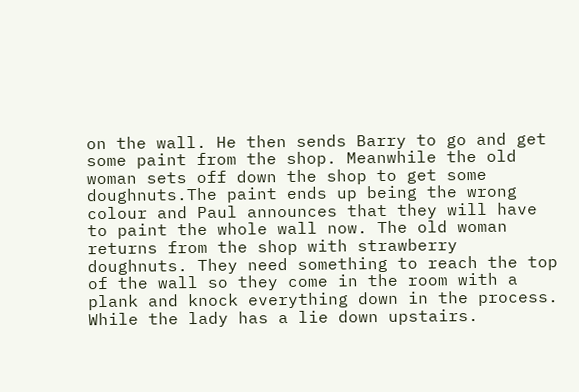on the wall. He then sends Barry to go and get some paint from the shop. Meanwhile the old woman sets off down the shop to get some doughnuts.The paint ends up being the wrong colour and Paul announces that they will have to paint the whole wall now. The old woman returns from the shop with strawberry doughnuts. They need something to reach the top of the wall so they come in the room with a plank and knock everything down in the process. While the lady has a lie down upstairs.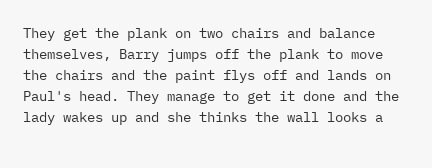They get the plank on two chairs and balance themselves, Barry jumps off the plank to move the chairs and the paint flys off and lands on Paul's head. They manage to get it done and the lady wakes up and she thinks the wall looks a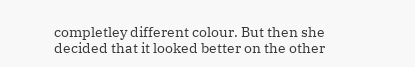completley different colour. But then she decided that it looked better on the other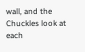wall, and the Chuckles look at each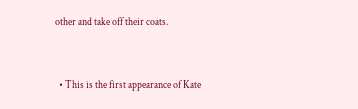other and take off their coats.


  • This is the first appearance of Kate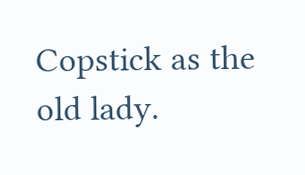Copstick as the old lady.